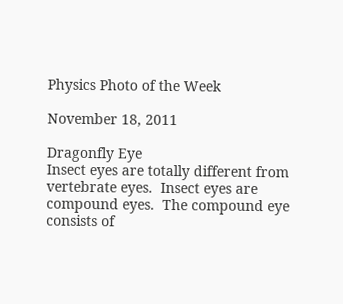Physics Photo of the Week

November 18, 2011

Dragonfly Eye
Insect eyes are totally different from vertebrate eyes.  Insect eyes are compound eyes.  The compound eye consists of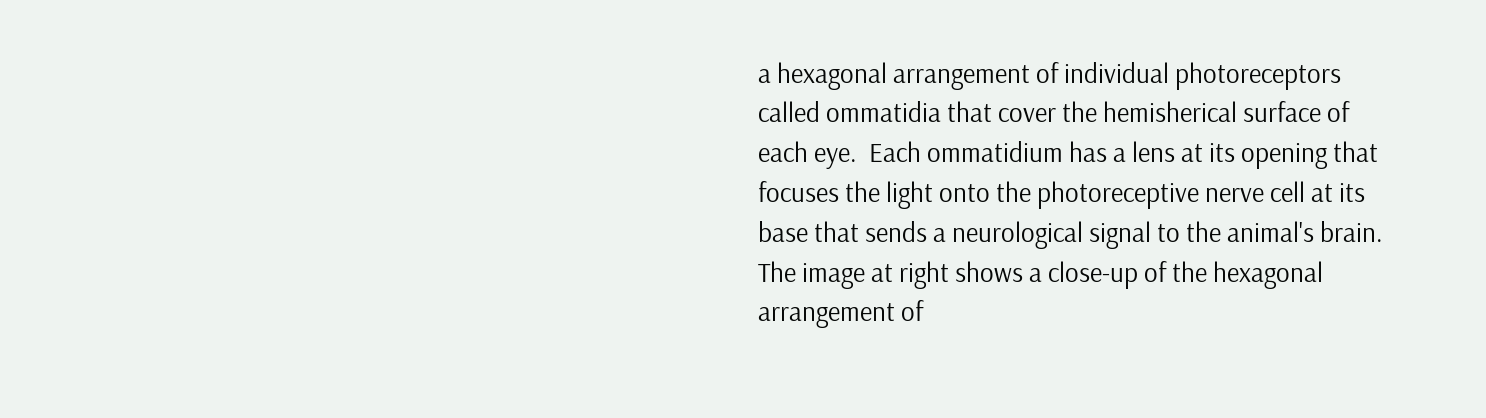a hexagonal arrangement of individual photoreceptors called ommatidia that cover the hemisherical surface of each eye.  Each ommatidium has a lens at its opening that focuses the light onto the photoreceptive nerve cell at its base that sends a neurological signal to the animal's brain.  The image at right shows a close-up of the hexagonal arrangement of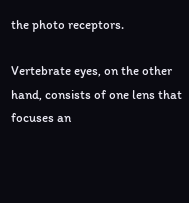the photo receptors.

Vertebrate eyes, on the other hand, consists of one lens that focuses an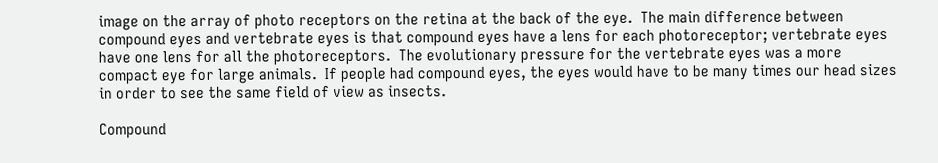image on the array of photo receptors on the retina at the back of the eye.  The main difference between compound eyes and vertebrate eyes is that compound eyes have a lens for each photoreceptor; vertebrate eyes have one lens for all the photoreceptors.  The evolutionary pressure for the vertebrate eyes was a more compact eye for large animals.  If people had compound eyes, the eyes would have to be many times our head sizes in order to see the same field of view as insects.

Compound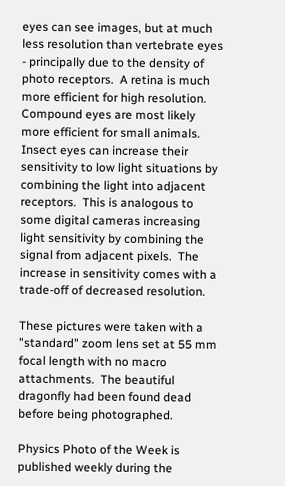eyes can see images, but at much less resolution than vertebrate eyes - principally due to the density of photo receptors.  A retina is much more efficient for high resolution.  Compound eyes are most likely more efficient for small animals.  Insect eyes can increase their sensitivity to low light situations by combining the light into adjacent receptors.  This is analogous to some digital cameras increasing light sensitivity by combining the signal from adjacent pixels.  The increase in sensitivity comes with a trade-off of decreased resolution.

These pictures were taken with a "standard" zoom lens set at 55 mm focal length with no macro attachments.  The beautiful dragonfly had been found dead before being photographed.

Physics Photo of the Week is published weekly during the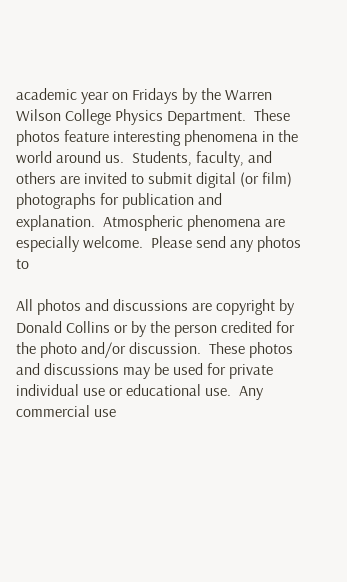academic year on Fridays by the Warren Wilson College Physics Department.  These photos feature interesting phenomena in the world around us.  Students, faculty, and others are invited to submit digital (or film) photographs for publication and explanation.  Atmospheric phenomena are especially welcome.  Please send any photos to

All photos and discussions are copyright by Donald Collins or by the person credited for the photo and/or discussion.  These photos and discussions may be used for private individual use or educational use.  Any commercial use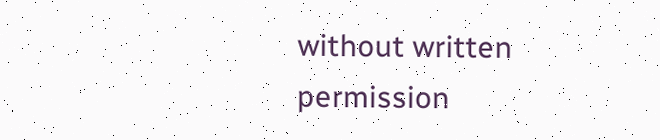without written permission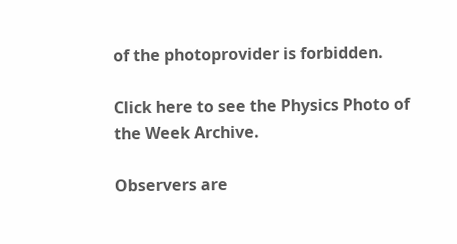of the photoprovider is forbidden.

Click here to see the Physics Photo of the Week Archive.

Observers are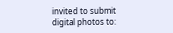invited to submit digital photos to: